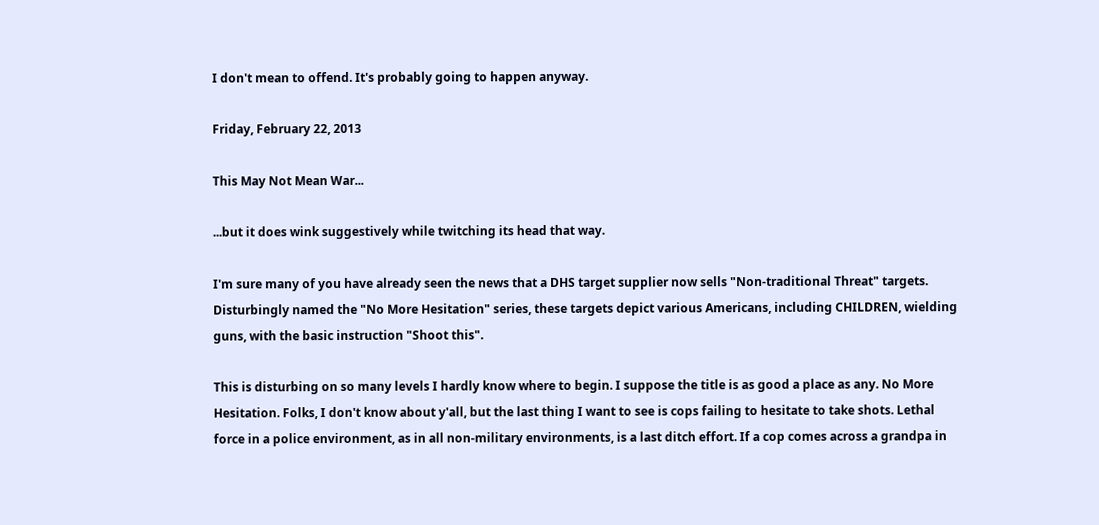I don't mean to offend. It's probably going to happen anyway.

Friday, February 22, 2013

This May Not Mean War...

...but it does wink suggestively while twitching its head that way.

I'm sure many of you have already seen the news that a DHS target supplier now sells "Non-traditional Threat" targets. Disturbingly named the "No More Hesitation" series, these targets depict various Americans, including CHILDREN, wielding guns, with the basic instruction "Shoot this".

This is disturbing on so many levels I hardly know where to begin. I suppose the title is as good a place as any. No More Hesitation. Folks, I don't know about y'all, but the last thing I want to see is cops failing to hesitate to take shots. Lethal force in a police environment, as in all non-military environments, is a last ditch effort. If a cop comes across a grandpa in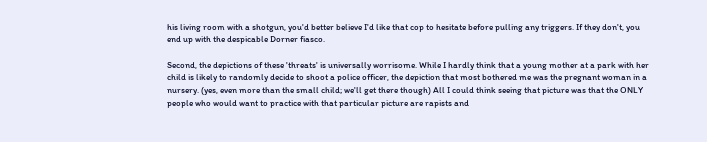his living room with a shotgun, you'd better believe I'd like that cop to hesitate before pulling any triggers. If they don't, you end up with the despicable Dorner fiasco.

Second, the depictions of these 'threats' is universally worrisome. While I hardly think that a young mother at a park with her child is likely to randomly decide to shoot a police officer, the depiction that most bothered me was the pregnant woman in a nursery. (yes, even more than the small child; we'll get there though) All I could think seeing that picture was that the ONLY people who would want to practice with that particular picture are rapists and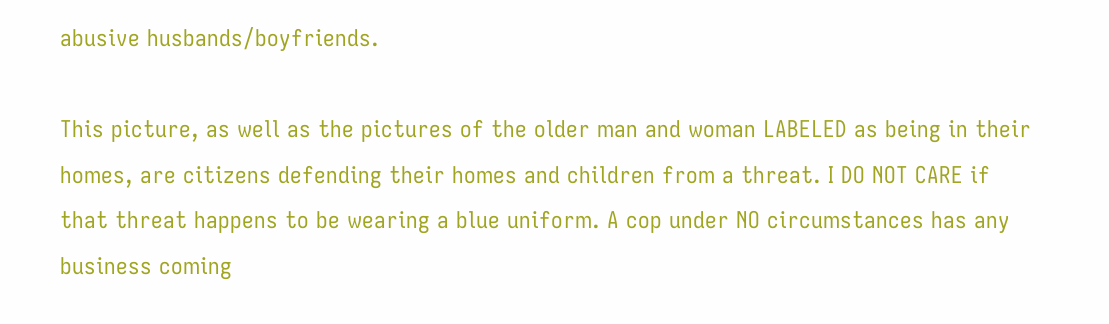abusive husbands/boyfriends.

This picture, as well as the pictures of the older man and woman LABELED as being in their homes, are citizens defending their homes and children from a threat. I DO NOT CARE if that threat happens to be wearing a blue uniform. A cop under NO circumstances has any business coming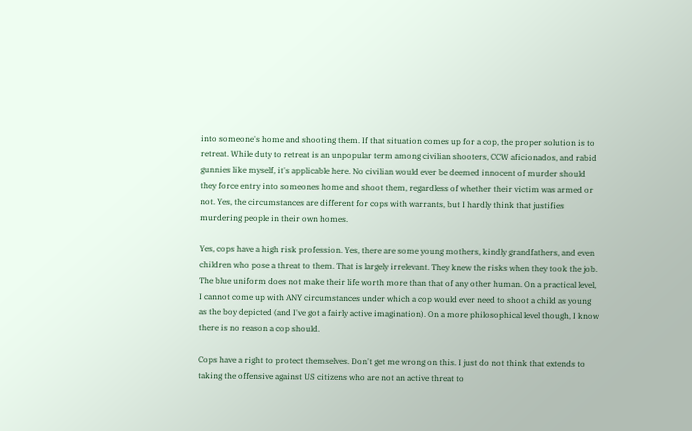into someone's home and shooting them. If that situation comes up for a cop, the proper solution is to retreat. While duty to retreat is an unpopular term among civilian shooters, CCW aficionados, and rabid gunnies like myself, it's applicable here. No civilian would ever be deemed innocent of murder should they force entry into someones home and shoot them, regardless of whether their victim was armed or not. Yes, the circumstances are different for cops with warrants, but I hardly think that justifies murdering people in their own homes.

Yes, cops have a high risk profession. Yes, there are some young mothers, kindly grandfathers, and even children who pose a threat to them. That is largely irrelevant. They knew the risks when they took the job. The blue uniform does not make their life worth more than that of any other human. On a practical level, I cannot come up with ANY circumstances under which a cop would ever need to shoot a child as young as the boy depicted (and I've got a fairly active imagination). On a more philosophical level though, I know there is no reason a cop should.

Cops have a right to protect themselves. Don't get me wrong on this. I just do not think that extends to taking the offensive against US citizens who are not an active threat to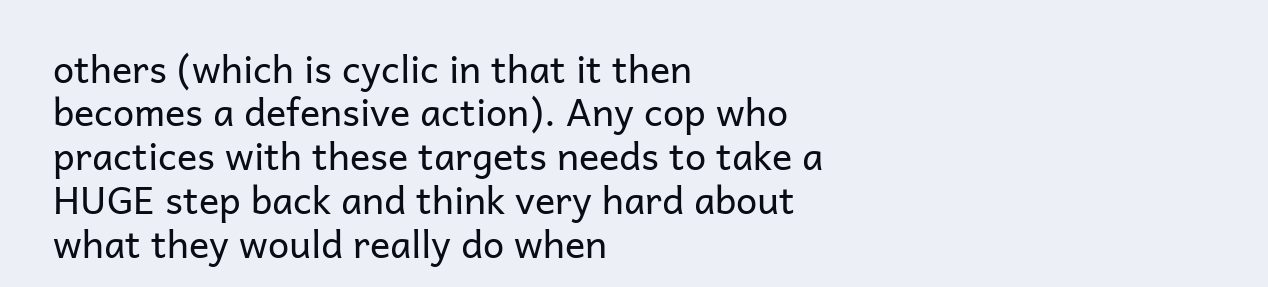others (which is cyclic in that it then becomes a defensive action). Any cop who practices with these targets needs to take a HUGE step back and think very hard about what they would really do when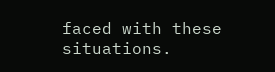faced with these situations.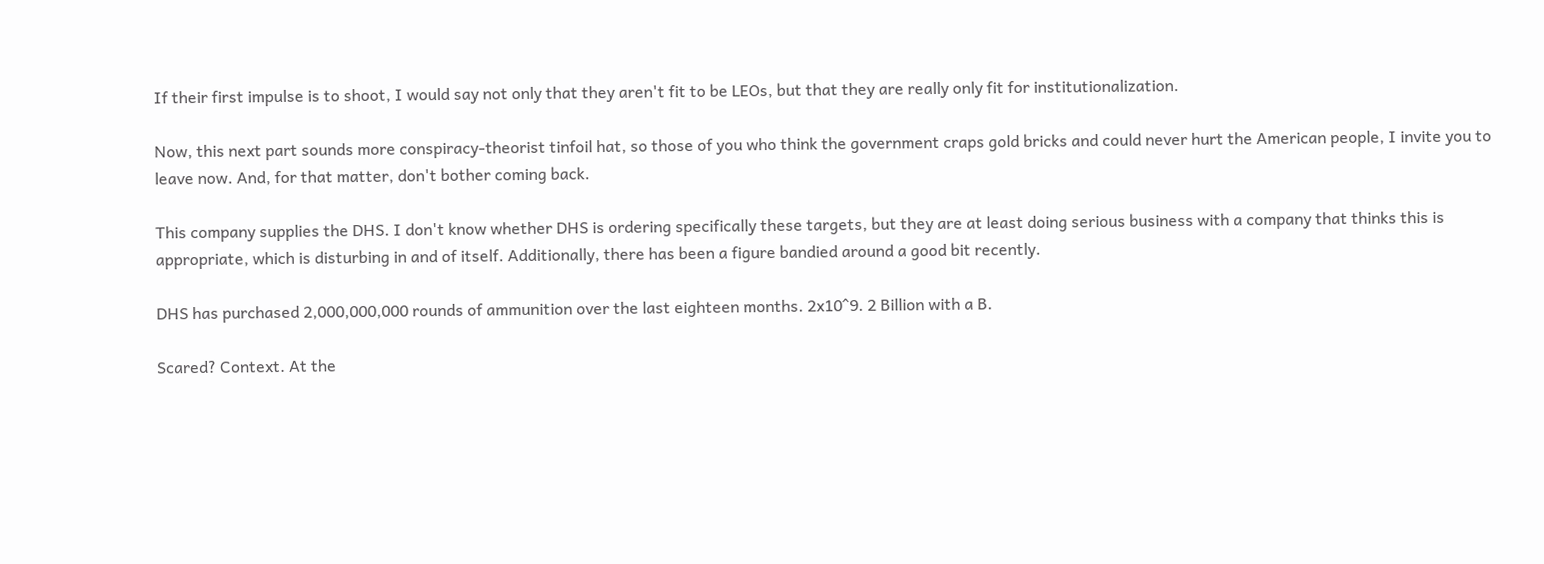If their first impulse is to shoot, I would say not only that they aren't fit to be LEOs, but that they are really only fit for institutionalization.

Now, this next part sounds more conspiracy-theorist tinfoil hat, so those of you who think the government craps gold bricks and could never hurt the American people, I invite you to leave now. And, for that matter, don't bother coming back.

This company supplies the DHS. I don't know whether DHS is ordering specifically these targets, but they are at least doing serious business with a company that thinks this is appropriate, which is disturbing in and of itself. Additionally, there has been a figure bandied around a good bit recently.

DHS has purchased 2,000,000,000 rounds of ammunition over the last eighteen months. 2x10^9. 2 Billion with a B.

Scared? Context. At the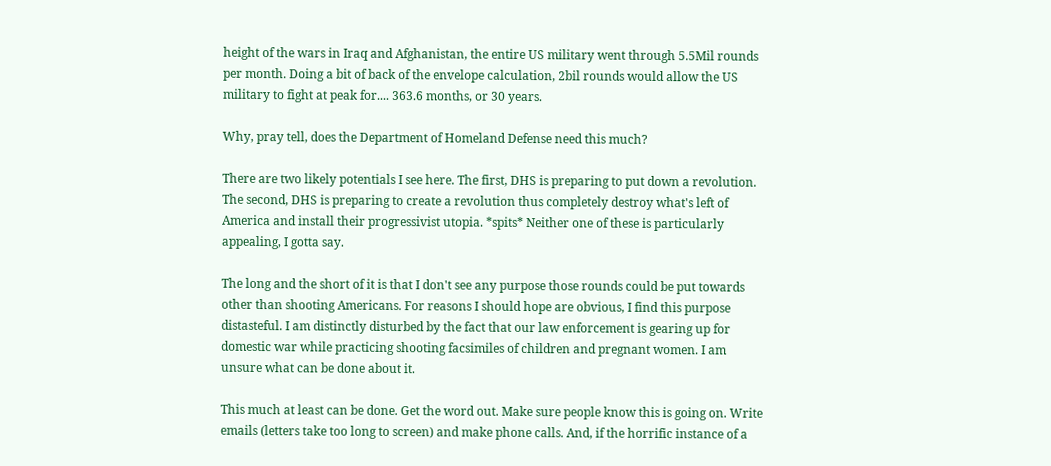height of the wars in Iraq and Afghanistan, the entire US military went through 5.5Mil rounds per month. Doing a bit of back of the envelope calculation, 2bil rounds would allow the US military to fight at peak for.... 363.6 months, or 30 years.

Why, pray tell, does the Department of Homeland Defense need this much?

There are two likely potentials I see here. The first, DHS is preparing to put down a revolution. The second, DHS is preparing to create a revolution thus completely destroy what's left of America and install their progressivist utopia. *spits* Neither one of these is particularly appealing, I gotta say.

The long and the short of it is that I don't see any purpose those rounds could be put towards other than shooting Americans. For reasons I should hope are obvious, I find this purpose distasteful. I am distinctly disturbed by the fact that our law enforcement is gearing up for domestic war while practicing shooting facsimiles of children and pregnant women. I am unsure what can be done about it.

This much at least can be done. Get the word out. Make sure people know this is going on. Write emails (letters take too long to screen) and make phone calls. And, if the horrific instance of a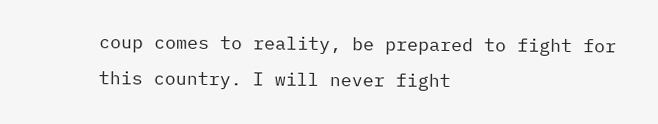coup comes to reality, be prepared to fight for this country. I will never fight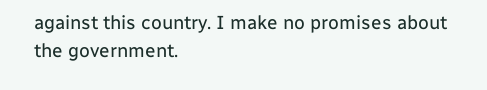against this country. I make no promises about the government.